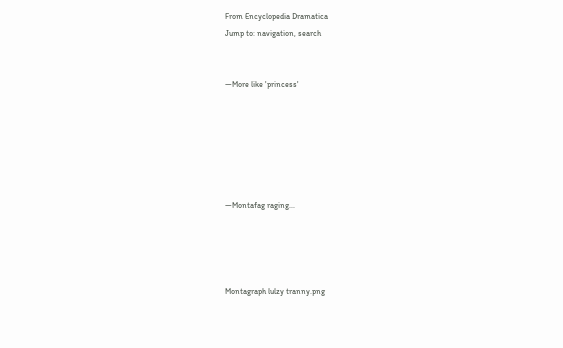From Encyclopedia Dramatica
Jump to: navigation, search


—More like 'princess'






—Montafag raging...




Montagraph lulzy tranny.png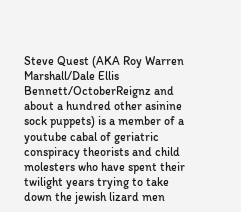Steve Quest (AKA Roy Warren Marshall/Dale Ellis Bennett/OctoberReignz and about a hundred other asinine sock puppets) is a member of a youtube cabal of geriatric conspiracy theorists and child molesters who have spent their twilight years trying to take down the jewish lizard men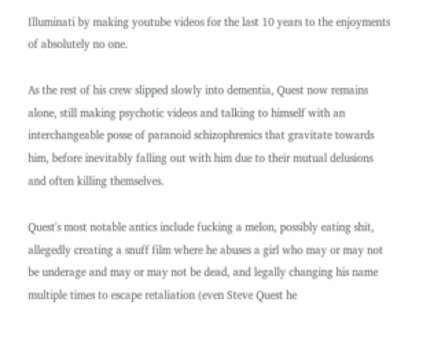Illuminati by making youtube videos for the last 10 years to the enjoyments of absolutely no one.

As the rest of his crew slipped slowly into dementia, Quest now remains alone, still making psychotic videos and talking to himself with an interchangeable posse of paranoid schizophrenics that gravitate towards him, before inevitably falling out with him due to their mutual delusions and often killing themselves.

Quest's most notable antics include fucking a melon, possibly eating shit, allegedly creating a snuff film where he abuses a girl who may or may not be underage and may or may not be dead, and legally changing his name multiple times to escape retaliation (even Steve Quest he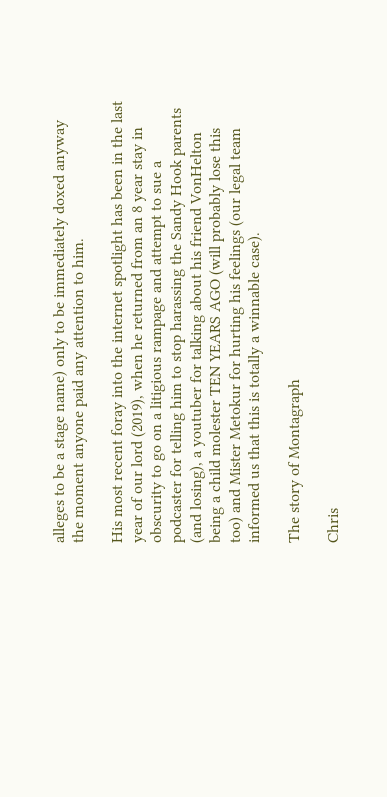alleges to be a stage name) only to be immediately doxed anyway the moment anyone paid any attention to him.

His most recent foray into the internet spotlight has been in the last year of our lord (2019), when he returned from an 8 year stay in obscurity to go on a litigious rampage and attempt to sue a podcaster for telling him to stop harassing the Sandy Hook parents (and losing), a youtuber for talking about his friend VonHelton being a child molester TEN YEARS AGO (will probably lose this too) and Mister Metokur for hurting his feelings (our legal team informed us that this is totally a winnable case).

The story of Montagraph

Chris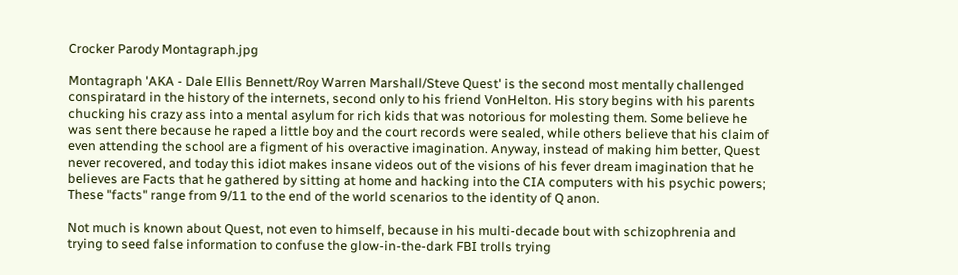Crocker Parody Montagraph.jpg

Montagraph 'AKA - Dale Ellis Bennett/Roy Warren Marshall/Steve Quest' is the second most mentally challenged conspiratard in the history of the internets, second only to his friend VonHelton. His story begins with his parents chucking his crazy ass into a mental asylum for rich kids that was notorious for molesting them. Some believe he was sent there because he raped a little boy and the court records were sealed, while others believe that his claim of even attending the school are a figment of his overactive imagination. Anyway, instead of making him better, Quest never recovered, and today this idiot makes insane videos out of the visions of his fever dream imagination that he believes are Facts that he gathered by sitting at home and hacking into the CIA computers with his psychic powers; These "facts" range from 9/11 to the end of the world scenarios to the identity of Q anon.

Not much is known about Quest, not even to himself, because in his multi-decade bout with schizophrenia and trying to seed false information to confuse the glow-in-the-dark FBI trolls trying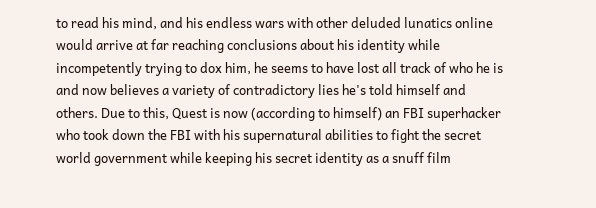to read his mind, and his endless wars with other deluded lunatics online would arrive at far reaching conclusions about his identity while incompetently trying to dox him, he seems to have lost all track of who he is and now believes a variety of contradictory lies he's told himself and others. Due to this, Quest is now (according to himself) an FBI superhacker who took down the FBI with his supernatural abilities to fight the secret world government while keeping his secret identity as a snuff film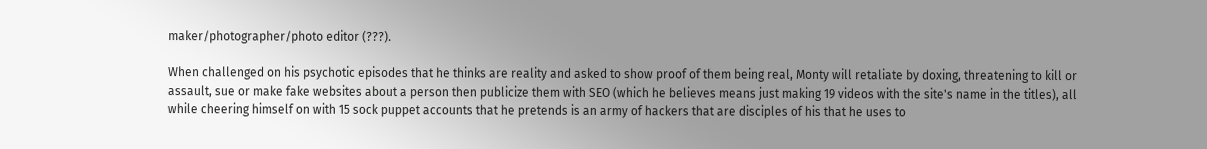maker/photographer/photo editor (???).

When challenged on his psychotic episodes that he thinks are reality and asked to show proof of them being real, Monty will retaliate by doxing, threatening to kill or assault, sue or make fake websites about a person then publicize them with SEO (which he believes means just making 19 videos with the site's name in the titles), all while cheering himself on with 15 sock puppet accounts that he pretends is an army of hackers that are disciples of his that he uses to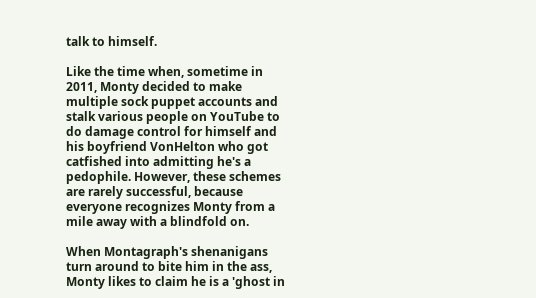talk to himself.

Like the time when, sometime in 2011, Monty decided to make multiple sock puppet accounts and stalk various people on YouTube to do damage control for himself and his boyfriend VonHelton who got catfished into admitting he's a pedophile. However, these schemes are rarely successful, because everyone recognizes Monty from a mile away with a blindfold on.

When Montagraph's shenanigans turn around to bite him in the ass, Monty likes to claim he is a 'ghost in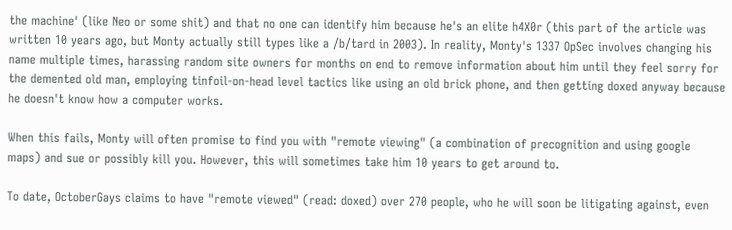the machine' (like Neo or some shit) and that no one can identify him because he's an elite h4X0r (this part of the article was written 10 years ago, but Monty actually still types like a /b/tard in 2003). In reality, Monty's 1337 OpSec involves changing his name multiple times, harassing random site owners for months on end to remove information about him until they feel sorry for the demented old man, employing tinfoil-on-head level tactics like using an old brick phone, and then getting doxed anyway because he doesn't know how a computer works.

When this fails, Monty will often promise to find you with "remote viewing" (a combination of precognition and using google maps) and sue or possibly kill you. However, this will sometimes take him 10 years to get around to.

To date, OctoberGays claims to have "remote viewed" (read: doxed) over 270 people, who he will soon be litigating against, even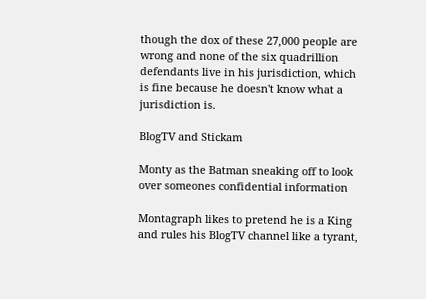though the dox of these 27,000 people are wrong and none of the six quadrillion defendants live in his jurisdiction, which is fine because he doesn't know what a jurisdiction is.

BlogTV and Stickam

Monty as the Batman sneaking off to look over someones confidential information

Montagraph likes to pretend he is a King and rules his BlogTV channel like a tyrant,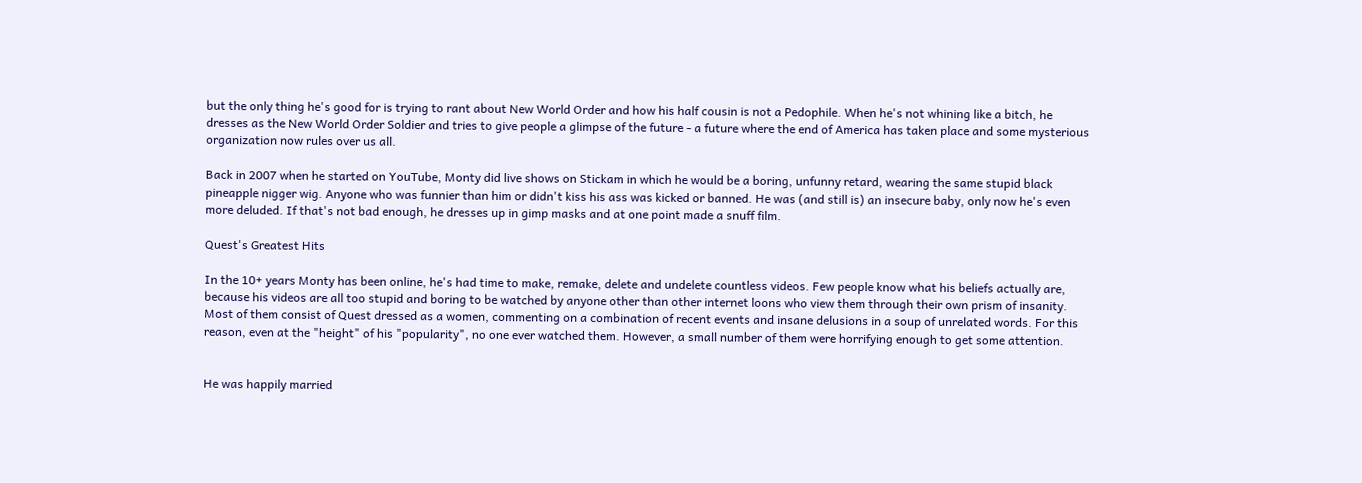but the only thing he's good for is trying to rant about New World Order and how his half cousin is not a Pedophile. When he's not whining like a bitch, he dresses as the New World Order Soldier and tries to give people a glimpse of the future - a future where the end of America has taken place and some mysterious organization now rules over us all.

Back in 2007 when he started on YouTube, Monty did live shows on Stickam in which he would be a boring, unfunny retard, wearing the same stupid black pineapple nigger wig. Anyone who was funnier than him or didn't kiss his ass was kicked or banned. He was (and still is) an insecure baby, only now he's even more deluded. If that's not bad enough, he dresses up in gimp masks and at one point made a snuff film.

Quest's Greatest Hits

In the 10+ years Monty has been online, he's had time to make, remake, delete and undelete countless videos. Few people know what his beliefs actually are, because his videos are all too stupid and boring to be watched by anyone other than other internet loons who view them through their own prism of insanity. Most of them consist of Quest dressed as a women, commenting on a combination of recent events and insane delusions in a soup of unrelated words. For this reason, even at the "height" of his "popularity", no one ever watched them. However, a small number of them were horrifying enough to get some attention.


He was happily married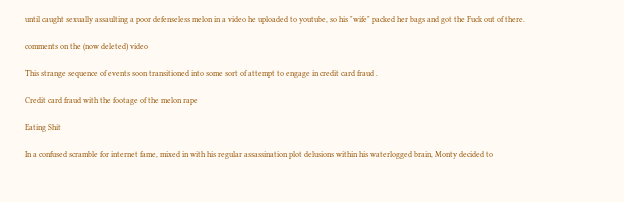until caught sexually assaulting a poor defenseless melon in a video he uploaded to youtube, so his "wife" packed her bags and got the Fuck out of there.

comments on the (now deleted) video

This strange sequence of events soon transitioned into some sort of attempt to engage in credit card fraud .

Credit card fraud with the footage of the melon rape

Eating Shit

In a confused scramble for internet fame, mixed in with his regular assassination plot delusions within his waterlogged brain, Monty decided to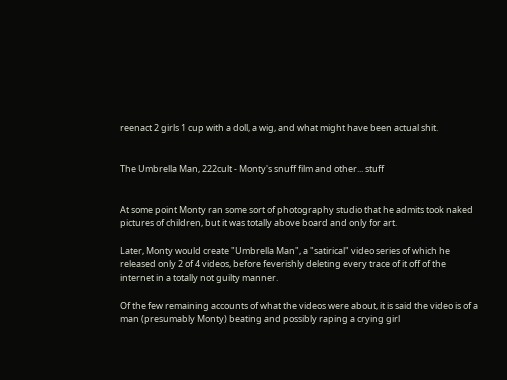reenact 2 girls 1 cup with a doll, a wig, and what might have been actual shit.


The Umbrella Man, 222cult - Monty's snuff film and other... stuff


At some point Monty ran some sort of photography studio that he admits took naked pictures of children, but it was totally above board and only for art.

Later, Monty would create "Umbrella Man", a "satirical" video series of which he released only 2 of 4 videos, before feverishly deleting every trace of it off of the internet in a totally not guilty manner.

Of the few remaining accounts of what the videos were about, it is said the video is of a man (presumably Monty) beating and possibly raping a crying girl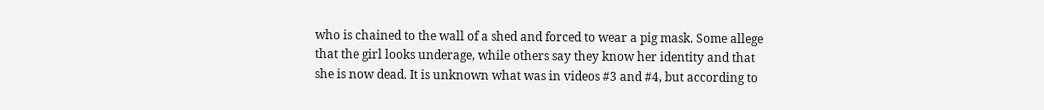who is chained to the wall of a shed and forced to wear a pig mask. Some allege that the girl looks underage, while others say they know her identity and that she is now dead. It is unknown what was in videos #3 and #4, but according to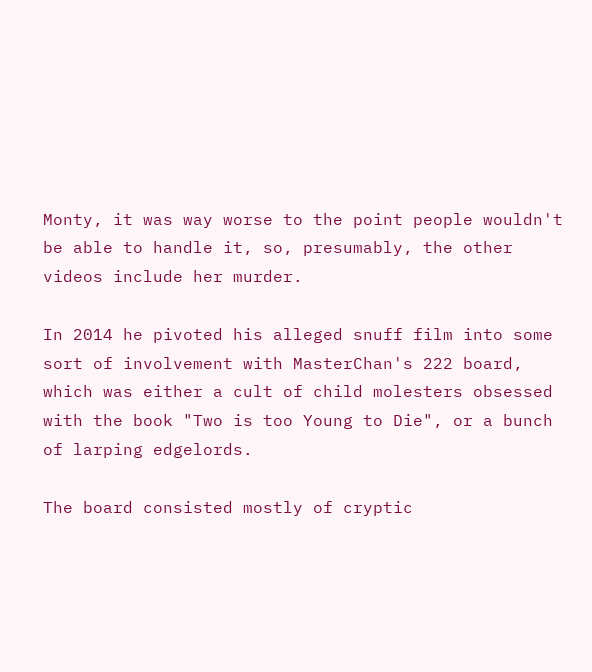Monty, it was way worse to the point people wouldn't be able to handle it, so, presumably, the other videos include her murder.

In 2014 he pivoted his alleged snuff film into some sort of involvement with MasterChan's 222 board, which was either a cult of child molesters obsessed with the book "Two is too Young to Die", or a bunch of larping edgelords.

The board consisted mostly of cryptic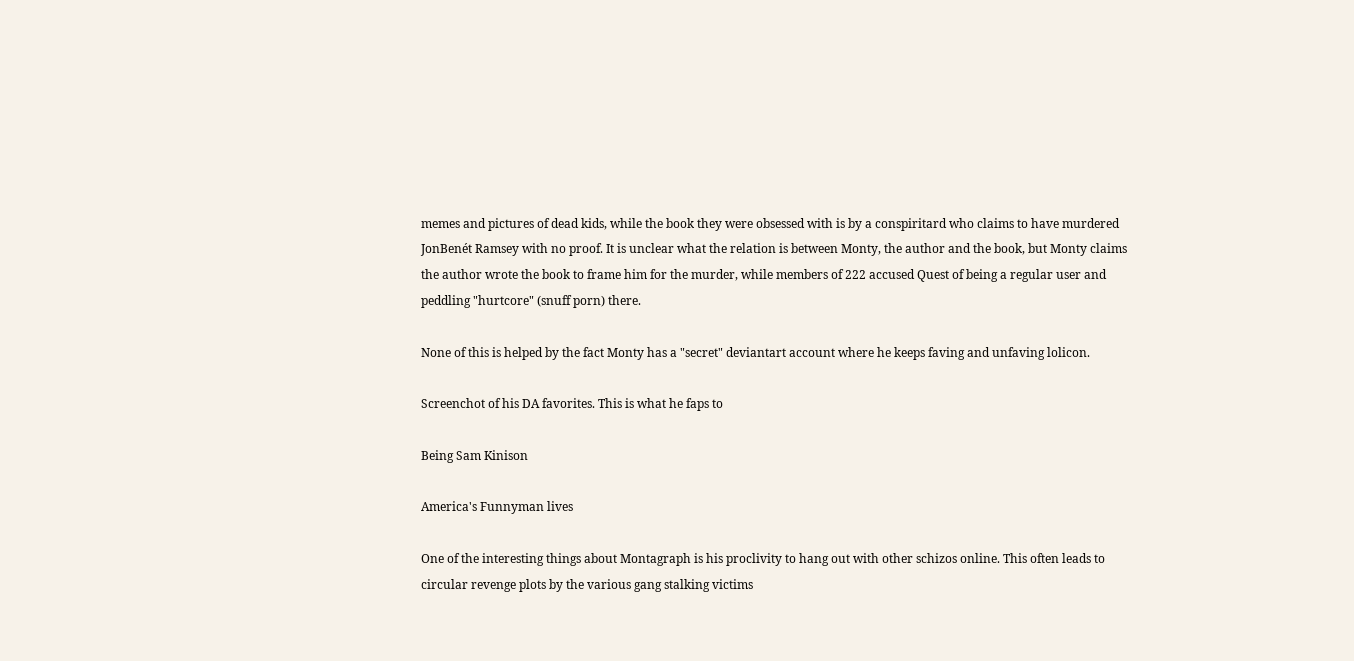memes and pictures of dead kids, while the book they were obsessed with is by a conspiritard who claims to have murdered JonBenét Ramsey with no proof. It is unclear what the relation is between Monty, the author and the book, but Monty claims the author wrote the book to frame him for the murder, while members of 222 accused Quest of being a regular user and peddling "hurtcore" (snuff porn) there.

None of this is helped by the fact Monty has a "secret" deviantart account where he keeps faving and unfaving lolicon.

Screenchot of his DA favorites. This is what he faps to

Being Sam Kinison

America's Funnyman lives

One of the interesting things about Montagraph is his proclivity to hang out with other schizos online. This often leads to circular revenge plots by the various gang stalking victims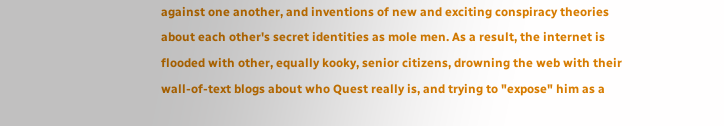against one another, and inventions of new and exciting conspiracy theories about each other's secret identities as mole men. As a result, the internet is flooded with other, equally kooky, senior citizens, drowning the web with their wall-of-text blogs about who Quest really is, and trying to "expose" him as a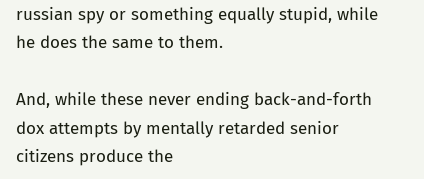russian spy or something equally stupid, while he does the same to them.

And, while these never ending back-and-forth dox attempts by mentally retarded senior citizens produce the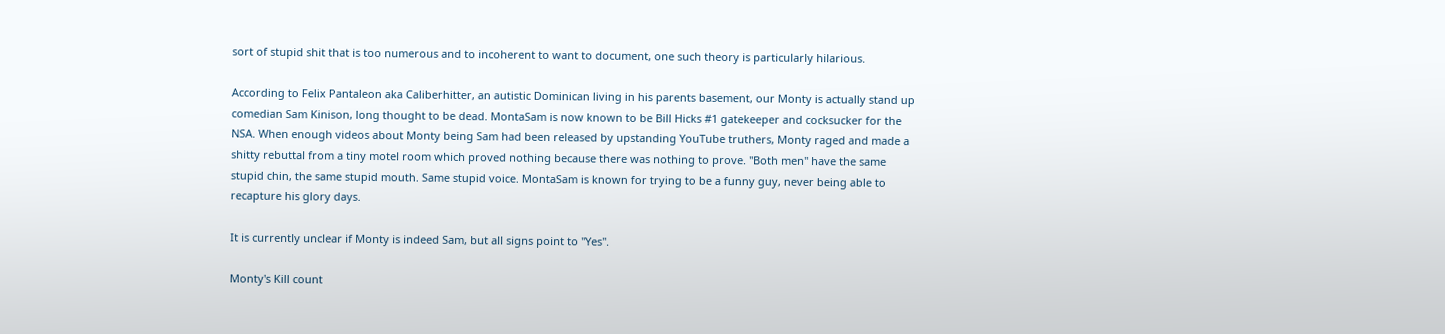sort of stupid shit that is too numerous and to incoherent to want to document, one such theory is particularly hilarious.

According to Felix Pantaleon aka Caliberhitter, an autistic Dominican living in his parents basement, our Monty is actually stand up comedian Sam Kinison, long thought to be dead. MontaSam is now known to be Bill Hicks #1 gatekeeper and cocksucker for the NSA. When enough videos about Monty being Sam had been released by upstanding YouTube truthers, Monty raged and made a shitty rebuttal from a tiny motel room which proved nothing because there was nothing to prove. "Both men" have the same stupid chin, the same stupid mouth. Same stupid voice. MontaSam is known for trying to be a funny guy, never being able to recapture his glory days.

It is currently unclear if Monty is indeed Sam, but all signs point to "Yes".

Monty's Kill count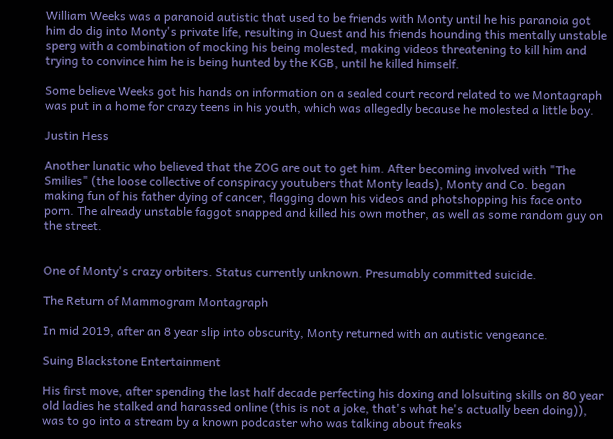William Weeks was a paranoid autistic that used to be friends with Monty until he his paranoia got him do dig into Monty's private life, resulting in Quest and his friends hounding this mentally unstable sperg with a combination of mocking his being molested, making videos threatening to kill him and trying to convince him he is being hunted by the KGB, until he killed himself.

Some believe Weeks got his hands on information on a sealed court record related to we Montagraph was put in a home for crazy teens in his youth, which was allegedly because he molested a little boy.

Justin Hess

Another lunatic who believed that the ZOG are out to get him. After becoming involved with "The Smilies" (the loose collective of conspiracy youtubers that Monty leads), Monty and Co. began making fun of his father dying of cancer, flagging down his videos and photshopping his face onto porn. The already unstable faggot snapped and killed his own mother, as well as some random guy on the street.


One of Monty's crazy orbiters. Status currently unknown. Presumably committed suicide.

The Return of Mammogram Montagraph

In mid 2019, after an 8 year slip into obscurity, Monty returned with an autistic vengeance.

Suing Blackstone Entertainment

His first move, after spending the last half decade perfecting his doxing and lolsuiting skills on 80 year old ladies he stalked and harassed online (this is not a joke, that's what he's actually been doing)), was to go into a stream by a known podcaster who was talking about freaks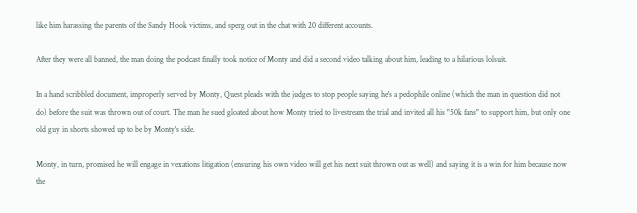like him harassing the parents of the Sandy Hook victims, and sperg out in the chat with 20 different accounts.

After they were all banned, the man doing the podcast finally took notice of Monty and did a second video talking about him, leading to a hilarious lolsuit.

In a hand scribbled document, improperly served by Monty, Quest pleads with the judges to stop people saying he's a pedophile online (which the man in question did not do) before the suit was thrown out of court. The man he sued gloated about how Monty tried to livestream the trial and invited all his "50k fans" to support him, but only one old guy in shorts showed up to be by Monty's side.

Monty, in turn, promised he will engage in vexations litigation (ensuring his own video will get his next suit thrown out as well) and saying it is a win for him because now the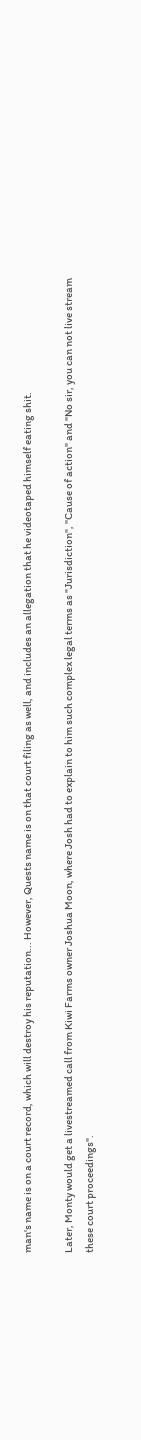man's name is on a court record, which will destroy his reputation... However, Quests name is on that court filing as well, and includes an allegation that he videotaped himself eating shit.

Later, Monty would get a livestreamed call from Kiwi Farms owner Joshua Moon, where Josh had to explain to him such complex legal terms as "Jurisdiction", "Cause of action" and "No sir, you can not live stream these court proceedings".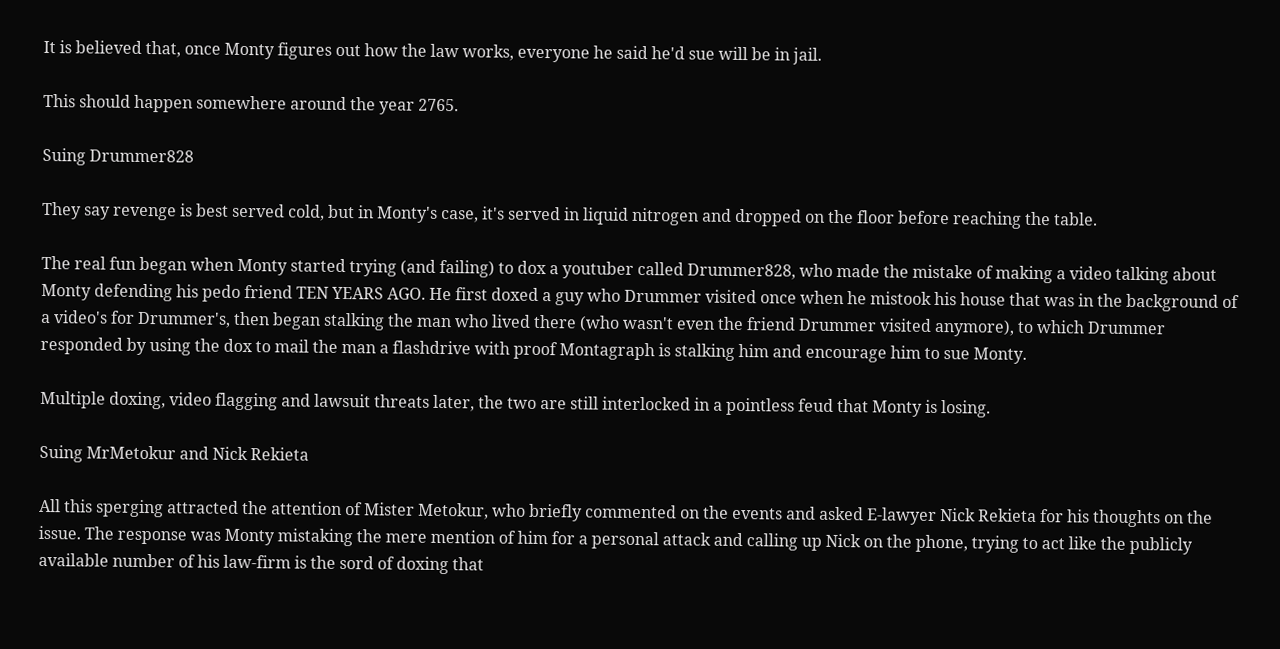It is believed that, once Monty figures out how the law works, everyone he said he'd sue will be in jail.

This should happen somewhere around the year 2765.

Suing Drummer828

They say revenge is best served cold, but in Monty's case, it's served in liquid nitrogen and dropped on the floor before reaching the table.

The real fun began when Monty started trying (and failing) to dox a youtuber called Drummer828, who made the mistake of making a video talking about Monty defending his pedo friend TEN YEARS AGO. He first doxed a guy who Drummer visited once when he mistook his house that was in the background of a video's for Drummer's, then began stalking the man who lived there (who wasn't even the friend Drummer visited anymore), to which Drummer responded by using the dox to mail the man a flashdrive with proof Montagraph is stalking him and encourage him to sue Monty.

Multiple doxing, video flagging and lawsuit threats later, the two are still interlocked in a pointless feud that Monty is losing.

Suing MrMetokur and Nick Rekieta

All this sperging attracted the attention of Mister Metokur, who briefly commented on the events and asked E-lawyer Nick Rekieta for his thoughts on the issue. The response was Monty mistaking the mere mention of him for a personal attack and calling up Nick on the phone, trying to act like the publicly available number of his law-firm is the sord of doxing that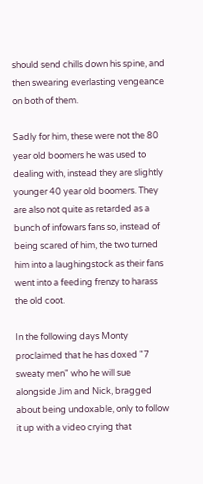should send chills down his spine, and then swearing everlasting vengeance on both of them.

Sadly for him, these were not the 80 year old boomers he was used to dealing with, instead they are slightly younger 40 year old boomers. They are also not quite as retarded as a bunch of infowars fans so, instead of being scared of him, the two turned him into a laughingstock as their fans went into a feeding frenzy to harass the old coot.

In the following days Monty proclaimed that he has doxed "7 sweaty men" who he will sue alongside Jim and Nick, bragged about being undoxable, only to follow it up with a video crying that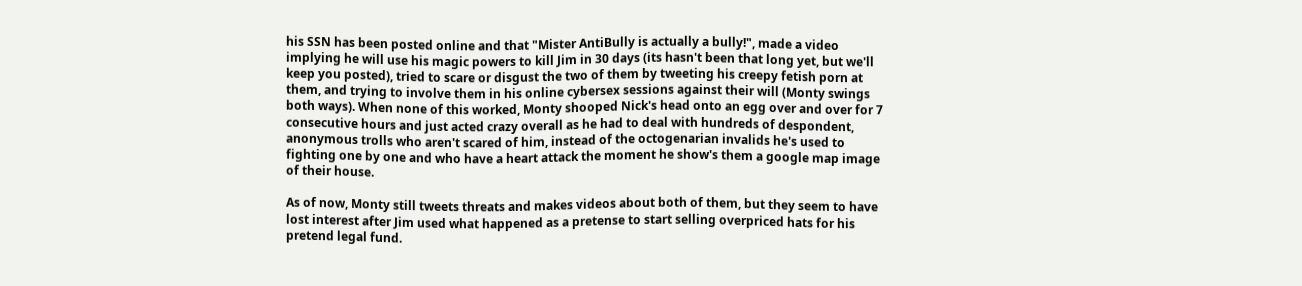his SSN has been posted online and that "Mister AntiBully is actually a bully!", made a video implying he will use his magic powers to kill Jim in 30 days (its hasn't been that long yet, but we'll keep you posted), tried to scare or disgust the two of them by tweeting his creepy fetish porn at them, and trying to involve them in his online cybersex sessions against their will (Monty swings both ways). When none of this worked, Monty shooped Nick's head onto an egg over and over for 7 consecutive hours and just acted crazy overall as he had to deal with hundreds of despondent, anonymous trolls who aren't scared of him, instead of the octogenarian invalids he's used to fighting one by one and who have a heart attack the moment he show's them a google map image of their house.

As of now, Monty still tweets threats and makes videos about both of them, but they seem to have lost interest after Jim used what happened as a pretense to start selling overpriced hats for his pretend legal fund.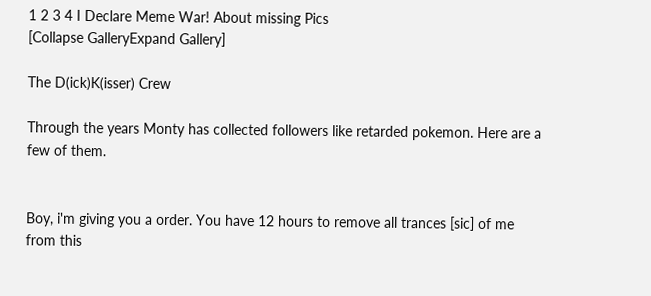1 2 3 4 I Declare Meme War! About missing Pics
[Collapse GalleryExpand Gallery]

The D(ick)K(isser) Crew

Through the years Monty has collected followers like retarded pokemon. Here are a few of them.


Boy, i'm giving you a order. You have 12 hours to remove all trances [sic] of me from this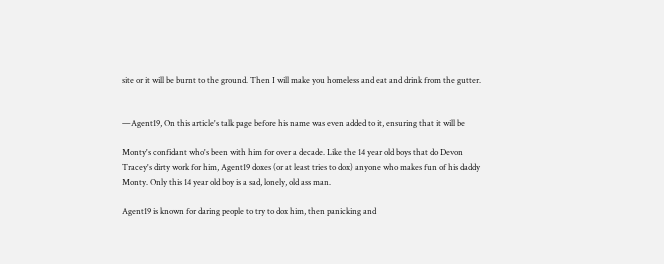site or it will be burnt to the ground. Then I will make you homeless and eat and drink from the gutter.


—Agent19, On this article's talk page before his name was even added to it, ensuring that it will be

Monty's confidant who's been with him for over a decade. Like the 14 year old boys that do Devon Tracey's dirty work for him, Agent19 doxes (or at least tries to dox) anyone who makes fun of his daddy Monty. Only this 14 year old boy is a sad, lonely, old ass man.

Agent19 is known for daring people to try to dox him, then panicking and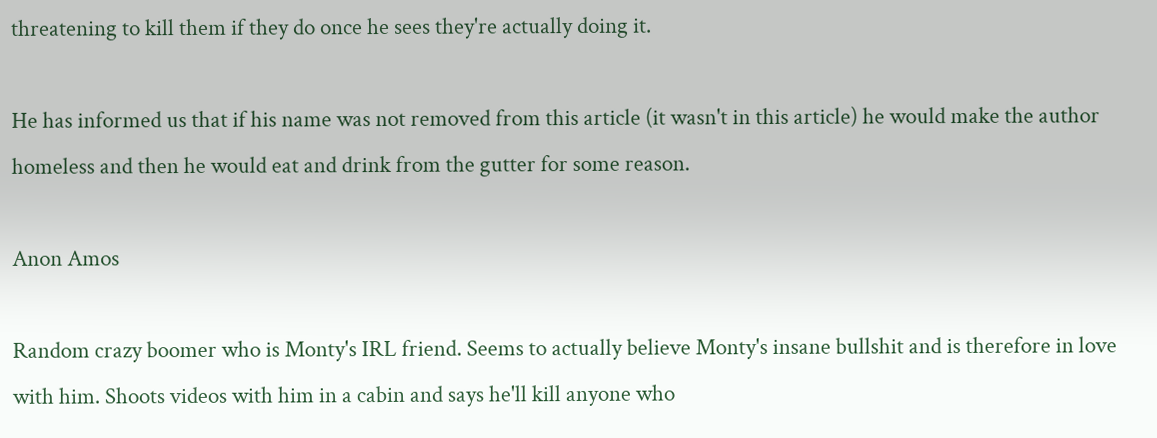threatening to kill them if they do once he sees they're actually doing it.

He has informed us that if his name was not removed from this article (it wasn't in this article) he would make the author homeless and then he would eat and drink from the gutter for some reason.

Anon Amos

Random crazy boomer who is Monty's IRL friend. Seems to actually believe Monty's insane bullshit and is therefore in love with him. Shoots videos with him in a cabin and says he'll kill anyone who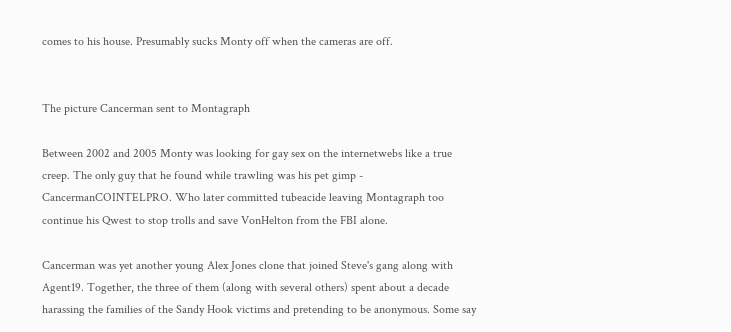comes to his house. Presumably sucks Monty off when the cameras are off.


The picture Cancerman sent to Montagraph

Between 2002 and 2005 Monty was looking for gay sex on the internetwebs like a true creep. The only guy that he found while trawling was his pet gimp - CancermanCOINTELPRO. Who later committed tubeacide leaving Montagraph too continue his Qwest to stop trolls and save VonHelton from the FBI alone.

Cancerman was yet another young Alex Jones clone that joined Steve's gang along with Agent19. Together, the three of them (along with several others) spent about a decade harassing the families of the Sandy Hook victims and pretending to be anonymous. Some say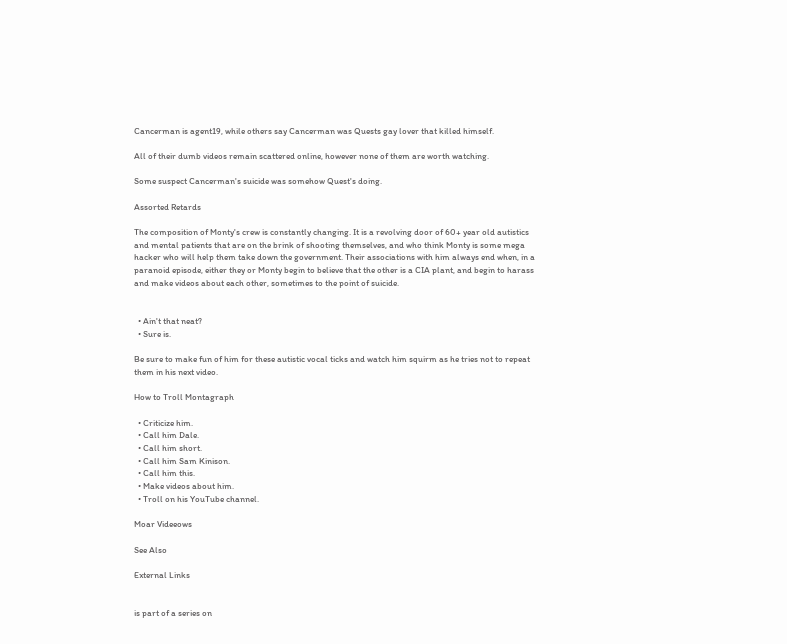Cancerman is agent19, while others say Cancerman was Quests gay lover that killed himself.

All of their dumb videos remain scattered online, however none of them are worth watching.

Some suspect Cancerman's suicide was somehow Quest's doing.

Assorted Retards

The composition of Monty's crew is constantly changing. It is a revolving door of 60+ year old autistics and mental patients that are on the brink of shooting themselves, and who think Monty is some mega hacker who will help them take down the government. Their associations with him always end when, in a paranoid episode, either they or Monty begin to believe that the other is a CIA plant, and begin to harass and make videos about each other, sometimes to the point of suicide.


  • Ain't that neat?
  • Sure is.

Be sure to make fun of him for these autistic vocal ticks and watch him squirm as he tries not to repeat them in his next video.

How to Troll Montagraph

  • Criticize him.
  • Call him Dale.
  • Call him short.
  • Call him Sam Kinison.
  • Call him this.
  • Make videos about him.
  • Troll on his YouTube channel.

Moar Videeows

See Also

External Links


is part of a series on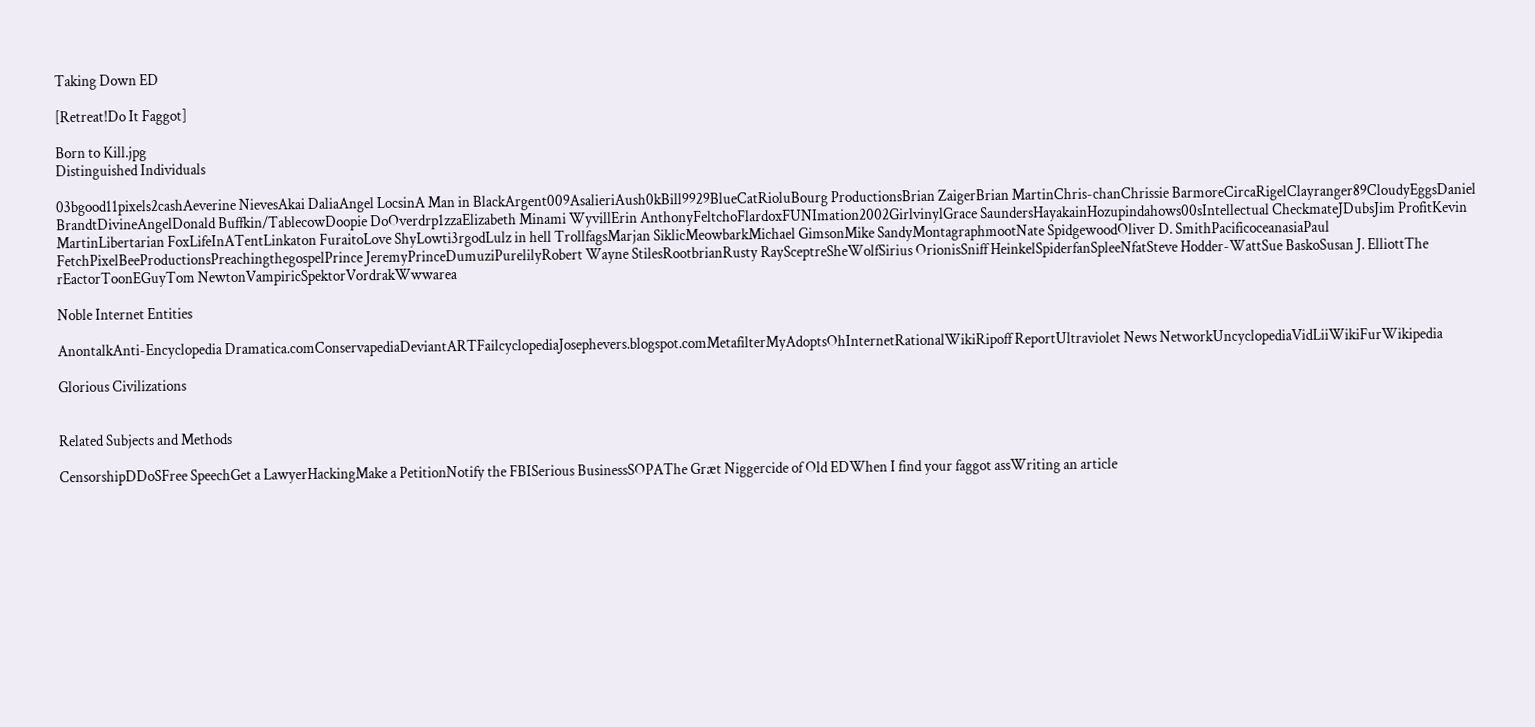Taking Down ED

[Retreat!Do It Faggot]

Born to Kill.jpg
Distinguished Individuals

03bgood11pixels2cashAeverine NievesAkai DaliaAngel LocsinA Man in BlackArgent009AsalieriAush0kBill9929BlueCatRioluBourg ProductionsBrian ZaigerBrian MartinChris-chanChrissie BarmoreCircaRigelClayranger89CloudyEggsDaniel BrandtDivineAngelDonald Buffkin/TablecowDoopie DoOverdrp1zzaElizabeth Minami WyvillErin AnthonyFeltchoFlardoxFUNImation2002GirlvinylGrace SaundersHayakainHozupindahows00sIntellectual CheckmateJDubsJim ProfitKevin MartinLibertarian FoxLifeInATentLinkaton FuraitoLove ShyLowti3rgodLulz in hell TrollfagsMarjan SiklicMeowbarkMichael GimsonMike SandyMontagraphmootNate SpidgewoodOliver D. SmithPacificoceanasiaPaul FetchPixelBeeProductionsPreachingthegospelPrince JeremyPrinceDumuziPurelilyRobert Wayne StilesRootbrianRusty RaySceptreSheWolfSirius OrionisSniff HeinkelSpiderfanSpleeNfatSteve Hodder-WattSue BaskoSusan J. ElliottThe rEactorToonEGuyTom NewtonVampiricSpektorVordrakWwwarea

Noble Internet Entities

AnontalkAnti-Encyclopedia Dramatica.comConservapediaDeviantARTFailcyclopediaJosephevers.blogspot.comMetafilterMyAdoptsOhInternetRationalWikiRipoff ReportUltraviolet News NetworkUncyclopediaVidLiiWikiFurWikipedia

Glorious Civilizations


Related Subjects and Methods

CensorshipDDoSFree SpeechGet a LawyerHackingMake a PetitionNotify the FBISerious BusinessSOPAThe Græt Niggercide of Old EDWhen I find your faggot assWriting an article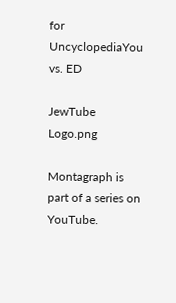for UncyclopediaYou vs. ED

JewTube Logo.png

Montagraph is part of a series on YouTube.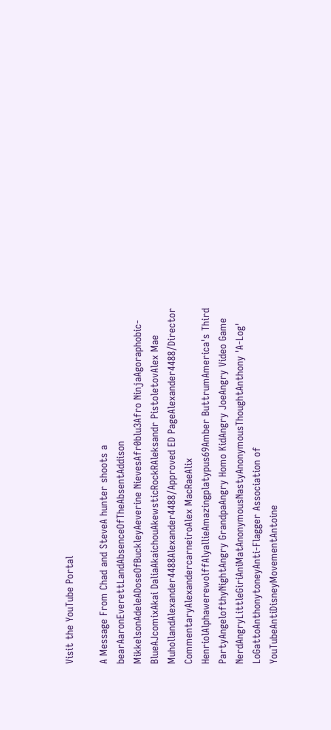Visit the YouTube Portal

A Message From Chad and SteveA hunter shoots a bearAaronEverettLandAbsenceOfTheAbsentAddison MikkelsonAdeleADoseOfBuckleyAeverine NievesAfr0blu3Afro NinjaAgoraphobic-BlueAJcomixAkai DaliaAkaichouAkewsticRockRAleksandr PistoletovAlex Mae MuhollandAlexander4488Alexander4488/Approved ED PageAlexander4488/Director CommentaryAlexandercarneiroAlex MacRaeAlix HenriolAlphawerewolffAlyallieAmazingplatypus69Amber ButtrumAmerica's Third PartyAngelofthyNightAngry GrandpaAngry Homo KidAngry JoeAngry Video Game NerdAngryLittleGiriAniMatAnonymousNastyAnonymousThoughtAnthony 'A-Log' LoGattoAnthonytoneyAnti-Flagger Association of YouTubeAntiDisneyMovementAntoine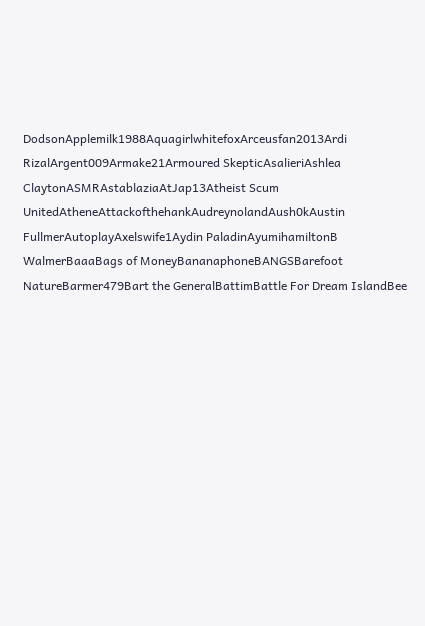DodsonApplemilk1988AquagirlwhitefoxArceusfan2013Ardi RizalArgent009Armake21Armoured SkepticAsalieriAshlea ClaytonASMRAstablaziaAtJap13Atheist Scum UnitedAtheneAttackofthehankAudreynolandAush0kAustin FullmerAutoplayAxelswife1Aydin PaladinAyumihamiltonB WalmerBaaaBags of MoneyBananaphoneBANGSBarefoot NatureBarmer479Bart the GeneralBattimBattle For Dream IslandBee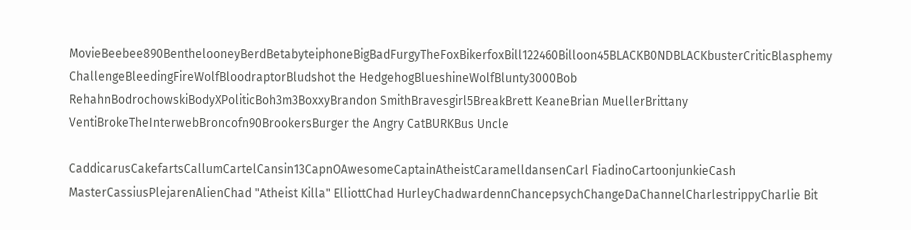MovieBeebee890BenthelooneyBerdBetabyteiphoneBigBadFurgyTheFoxBikerfoxBill122460Billoon45BLACKB0NDBLACKbusterCriticBlasphemy ChallengeBleedingFireWolfBloodraptorBludshot the HedgehogBlueshineWolfBlunty3000Bob RehahnBodrochowskiBodyXPoliticBoh3m3BoxxyBrandon SmithBravesgirl5BreakBrett KeaneBrian MuellerBrittany VentiBrokeTheInterwebBroncofn90BrookersBurger the Angry CatBURKBus Uncle

CaddicarusCakefartsCallumCartelCansin13CapnOAwesomeCaptainAtheistCaramelldansenCarl FiadinoCartoonjunkieCash MasterCassiusPlejarenAlienChad "Atheist Killa" ElliottChad HurleyChadwardennChancepsychChangeDaChannelCharlestrippyCharlie Bit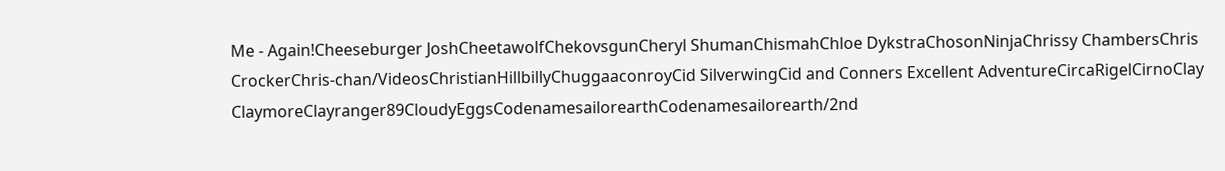Me - Again!Cheeseburger JoshCheetawolfChekovsgunCheryl ShumanChismahChloe DykstraChosonNinjaChrissy ChambersChris CrockerChris-chan/VideosChristianHillbillyChuggaaconroyCid SilverwingCid and Conners Excellent AdventureCircaRigelCirnoClay ClaymoreClayranger89CloudyEggsCodenamesailorearthCodenamesailorearth/2nd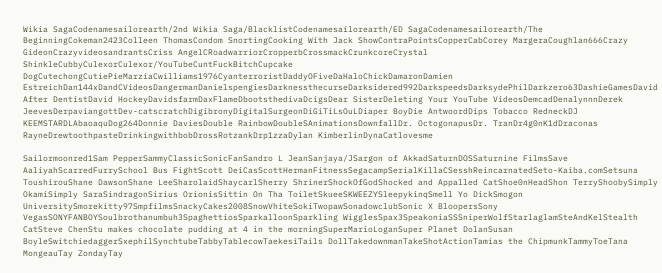Wikia SagaCodenamesailorearth/2nd Wikia Saga/BlacklistCodenamesailorearth/ED SagaCodenamesailorearth/The BeginningCokeman2423Colleen ThomasCondom SnortingCooking With Jack ShowContraPointsCopperCabCorey MargeraCoughlan666Crazy GideonCrazyvideosandrantsCriss AngelCRoadwarriorCropperbCrossmackCrunkcoreCrystal ShinkleCubbyCulexorCulexor/YouTubeCuntFuckBitchCupcake DogCutechongCutiePieMarziaCwilliams1976CyanterroristDaddyOFiveDaHaloChickDamaronDamien EstreichDan144xDandCVideosDangermanDanielspengiesDarknessthecurseDarksidered992DarkspeedsDarksydePhilDarkzero63DashieGamesDavid After DentistDavid HockeyDavidsfarmDaxFlameDbootsthedivaDcigsDear SisterDeleting Your YouTube VideosDemcadDenalynnnDerek JeevesDerpaviangottDev-catscratchDigibronyDigitalSurgeonDiGiTiLsOuLDiaper BoyDie AntwoordDips Tobacco RedneckDJ KEEMSTARDLAbaoaquDog264Donnie DaviesDouble RainbowDoubleSAnimationsDownfallDr. OctogonapusDr. TranDr4g0nK1dDraconas RayneDrewtoothpasteDrinkingwithbobDrossRotzankDrp1zzaDylan KimberlinDynaCatlovesme

Sailormoonred1Sam PepperSammyClassicSonicFanSandro L JeanSanjaya/JSargon of AkkadSaturnDOSSaturnine FilmsSave AaliyahScarredFurrySchool Bus FightScott DeiCasScottHermanFitnessSegacampSerialKillaCSesshReincarnatedSeto-Kaiba.comSetsuna ToushirouShane DawsonShane LeeSharolaidShaycarlSherry ShrinerShockOfGodShocked and Appalled CatShoe0nHeadShon TerryShoobySimply OkamiSimply SaraSindragonSirius OrionisSittin On Tha ToiletSkueeSKWEEZYSleepykinqSmell Yo DickSmogon UniversitySmorekitty97SmpfilmsSnackyCakes2008SnowVhiteSokiTwopawSonadowclubSonic X BloopersSony VegasSONYFANBOYSoulbrothanumbuh3SpaghettiosSparkalloonSparkling WigglesSpax3SpeakoniaSSSniperWolfStarlaglamSteAndKelStealth CatSteve ChenStu makes chocolate pudding at 4 in the morningSuperMarioLoganSuper Planet DolanSusan BoyleSwitchiedaggerSxephilSynchtubeTabbyTablecowTaekesiTails DollTakedownmanTakeShotActionTamias the ChipmunkTammyToeTana MongeauTay ZondayTay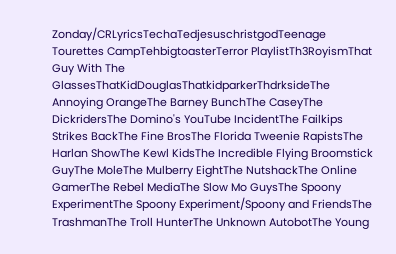Zonday/CRLyricsTechaTedjesuschristgodTeenage Tourettes CampTehbigtoasterTerror PlaylistTh3RoyismThat Guy With The GlassesThatKidDouglasThatkidparkerThdrksideThe Annoying OrangeThe Barney BunchThe CaseyThe DickridersThe Domino's YouTube IncidentThe Failkips Strikes BackThe Fine BrosThe Florida Tweenie RapistsThe Harlan ShowThe Kewl KidsThe Incredible Flying Broomstick GuyThe MoleThe Mulberry EightThe NutshackThe Online GamerThe Rebel MediaThe Slow Mo GuysThe Spoony ExperimentThe Spoony Experiment/Spoony and FriendsThe TrashmanThe Troll HunterThe Unknown AutobotThe Young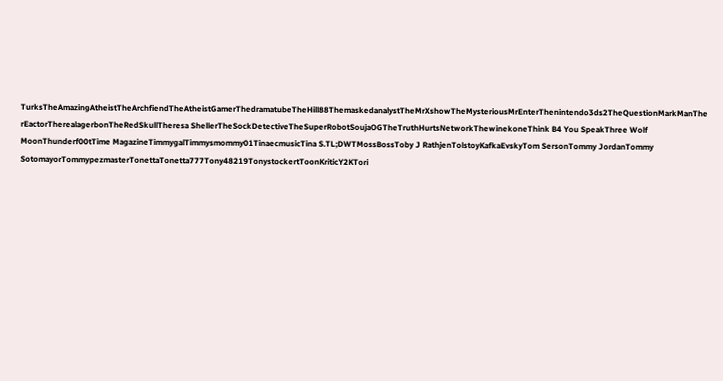TurksTheAmazingAtheistTheArchfiendTheAtheistGamerThedramatubeTheHill88ThemaskedanalystTheMrXshowTheMysteriousMrEnterThenintendo3ds2TheQuestionMarkManThe rEactorTherealagerbonTheRedSkullTheresa ShellerTheSockDetectiveTheSuperRobotSoujaOGTheTruthHurtsNetworkThewinekoneThink B4 You SpeakThree Wolf MoonThunderf00tTime MagazineTimmygalTimmysmommy01TinaecmusicTina S.TL;DWTMossBossToby J RathjenTolstoyKafkaEvskyTom SersonTommy JordanTommy SotomayorTommypezmasterTonettaTonetta777Tony48219TonystockertToonKriticY2KTori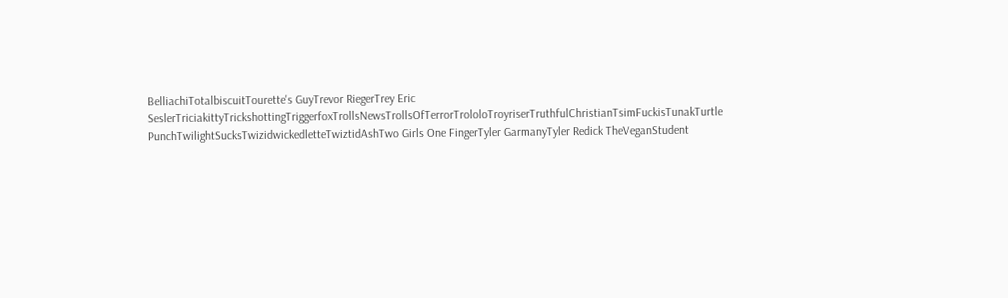BelliachiTotalbiscuitTourette's GuyTrevor RiegerTrey Eric SeslerTriciakittyTrickshottingTriggerfoxTrollsNewsTrollsOfTerrorTrololoTroyriserTruthfulChristianTsimFuckisTunakTurtle PunchTwilightSucksTwizidwickedletteTwiztidAshTwo Girls One FingerTyler GarmanyTyler Redick TheVeganStudent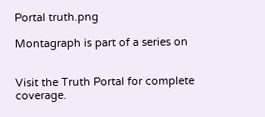Portal truth.png

Montagraph is part of a series on


Visit the Truth Portal for complete coverage.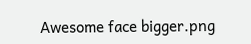Awesome face bigger.png